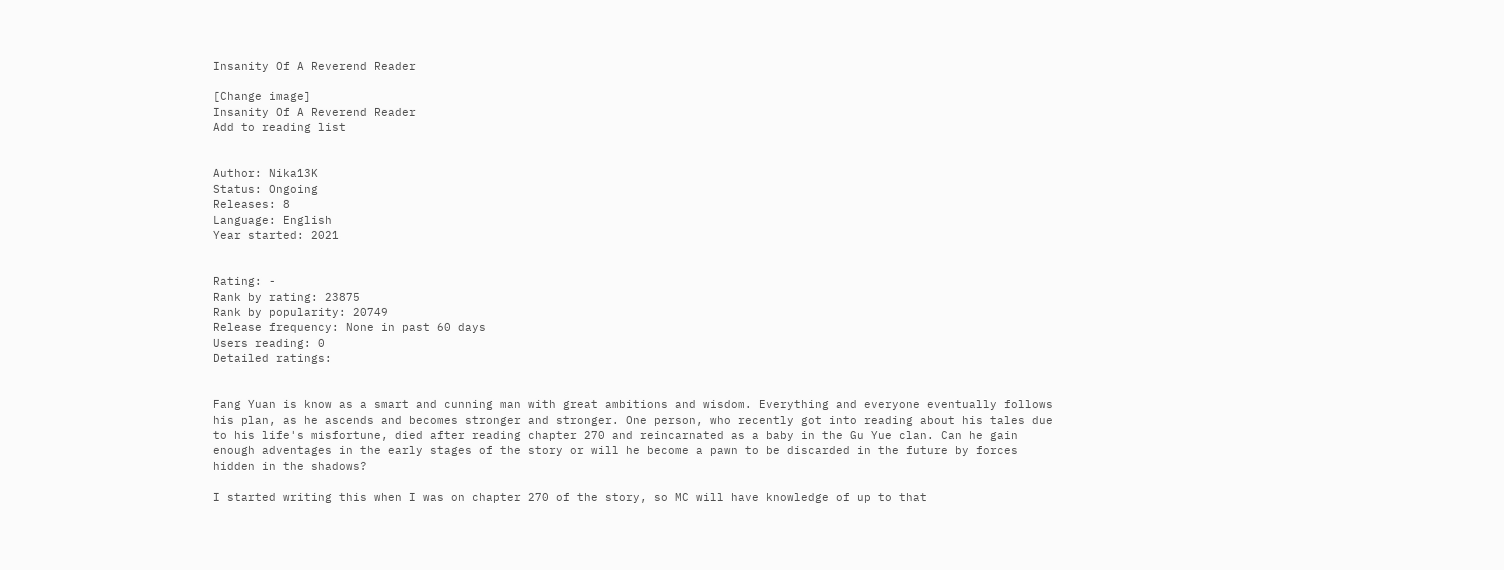Insanity Of A Reverend Reader

[Change image]
Insanity Of A Reverend Reader
Add to reading list


Author: Nika13K
Status: Ongoing
Releases: 8
Language: English
Year started: 2021


Rating: -
Rank by rating: 23875
Rank by popularity: 20749
Release frequency: None in past 60 days
Users reading: 0
Detailed ratings:


Fang Yuan is know as a smart and cunning man with great ambitions and wisdom. Everything and everyone eventually follows his plan, as he ascends and becomes stronger and stronger. One person, who recently got into reading about his tales due to his life's misfortune, died after reading chapter 270 and reincarnated as a baby in the Gu Yue clan. Can he gain enough adventages in the early stages of the story or will he become a pawn to be discarded in the future by forces hidden in the shadows?

I started writing this when I was on chapter 270 of the story, so MC will have knowledge of up to that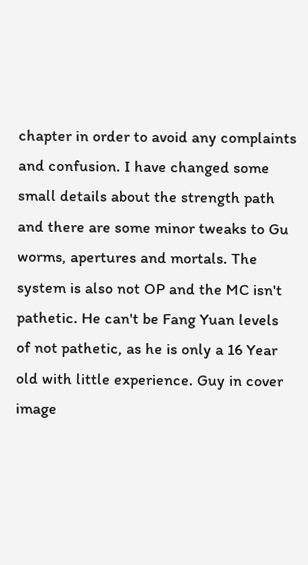chapter in order to avoid any complaints and confusion. I have changed some small details about the strength path and there are some minor tweaks to Gu worms, apertures and mortals. The system is also not OP and the MC isn't pathetic. He can't be Fang Yuan levels of not pathetic, as he is only a 16 Year old with little experience. Guy in cover image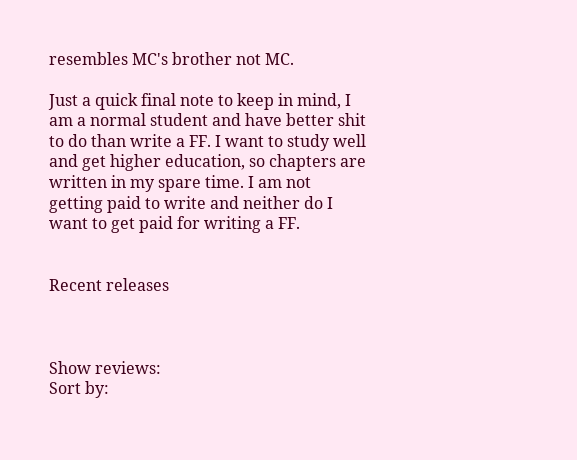resembles MC's brother not MC.

Just a quick final note to keep in mind, I am a normal student and have better shit to do than write a FF. I want to study well and get higher education, so chapters are written in my spare time. I am not getting paid to write and neither do I want to get paid for writing a FF.


Recent releases



Show reviews:
Sort by: